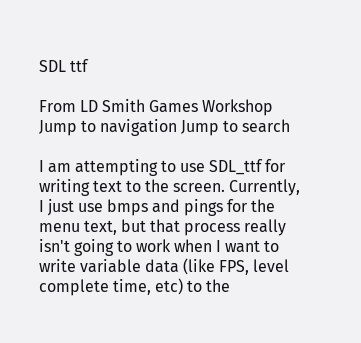SDL ttf

From LD Smith Games Workshop
Jump to navigation Jump to search

I am attempting to use SDL_ttf for writing text to the screen. Currently, I just use bmps and pings for the menu text, but that process really isn't going to work when I want to write variable data (like FPS, level complete time, etc) to the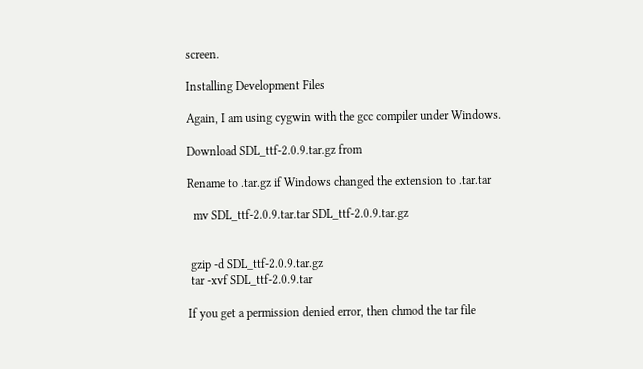screen.

Installing Development Files

Again, I am using cygwin with the gcc compiler under Windows.

Download SDL_ttf-2.0.9.tar.gz from

Rename to .tar.gz if Windows changed the extension to .tar.tar

  mv SDL_ttf-2.0.9.tar.tar SDL_ttf-2.0.9.tar.gz


 gzip -d SDL_ttf-2.0.9.tar.gz
 tar -xvf SDL_ttf-2.0.9.tar

If you get a permission denied error, then chmod the tar file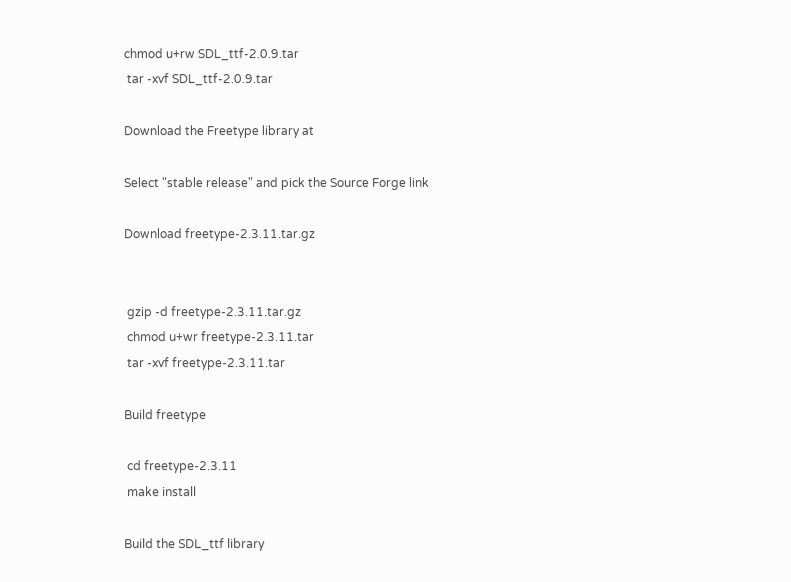chmod u+rw SDL_ttf-2.0.9.tar
 tar -xvf SDL_ttf-2.0.9.tar

Download the Freetype library at

Select "stable release" and pick the Source Forge link

Download freetype-2.3.11.tar.gz


 gzip -d freetype-2.3.11.tar.gz
 chmod u+wr freetype-2.3.11.tar
 tar -xvf freetype-2.3.11.tar

Build freetype

 cd freetype-2.3.11
 make install

Build the SDL_ttf library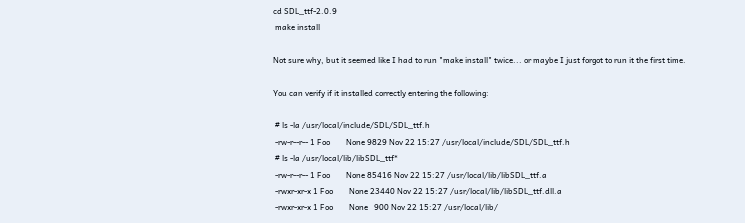cd SDL_ttf-2.0.9
 make install

Not sure why, but it seemed like I had to run "make install" twice... or maybe I just forgot to run it the first time.

You can verify if it installed correctly entering the following:

 # ls -la /usr/local/include/SDL/SDL_ttf.h
 -rw-r--r-- 1 Foo        None 9829 Nov 22 15:27 /usr/local/include/SDL/SDL_ttf.h
 # ls -la /usr/local/lib/libSDL_ttf*
 -rw-r--r-- 1 Foo        None 85416 Nov 22 15:27 /usr/local/lib/libSDL_ttf.a
 -rwxr-xr-x 1 Foo        None 23440 Nov 22 15:27 /usr/local/lib/libSDL_ttf.dll.a
 -rwxr-xr-x 1 Foo        None   900 Nov 22 15:27 /usr/local/lib/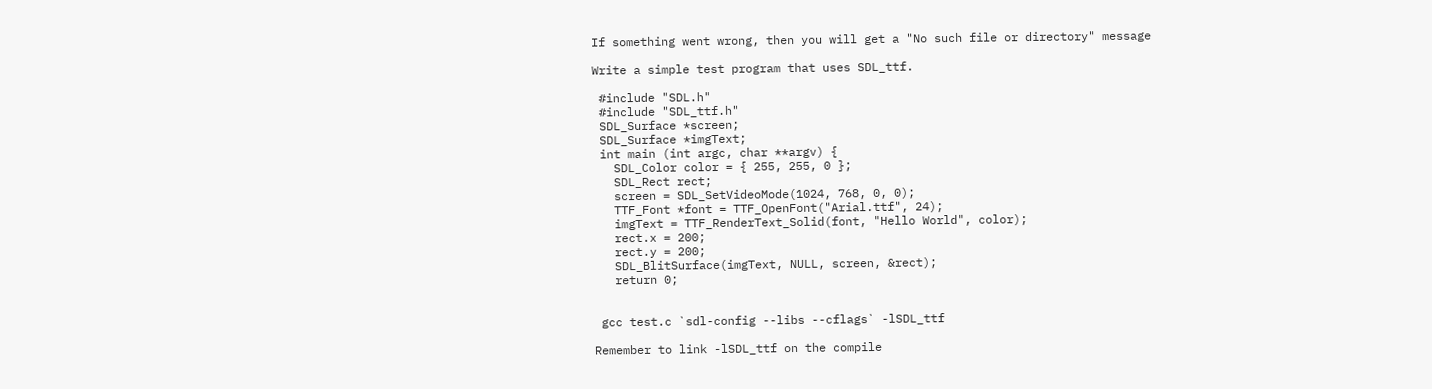If something went wrong, then you will get a "No such file or directory" message

Write a simple test program that uses SDL_ttf.

 #include "SDL.h"
 #include "SDL_ttf.h"
 SDL_Surface *screen;
 SDL_Surface *imgText;
 int main (int argc, char **argv) {
   SDL_Color color = { 255, 255, 0 };
   SDL_Rect rect;
   screen = SDL_SetVideoMode(1024, 768, 0, 0);
   TTF_Font *font = TTF_OpenFont("Arial.ttf", 24);
   imgText = TTF_RenderText_Solid(font, "Hello World", color);
   rect.x = 200;
   rect.y = 200;
   SDL_BlitSurface(imgText, NULL, screen, &rect);
   return 0;


 gcc test.c `sdl-config --libs --cflags` -lSDL_ttf

Remember to link -lSDL_ttf on the compile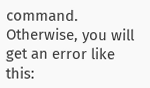command. Otherwise, you will get an error like this: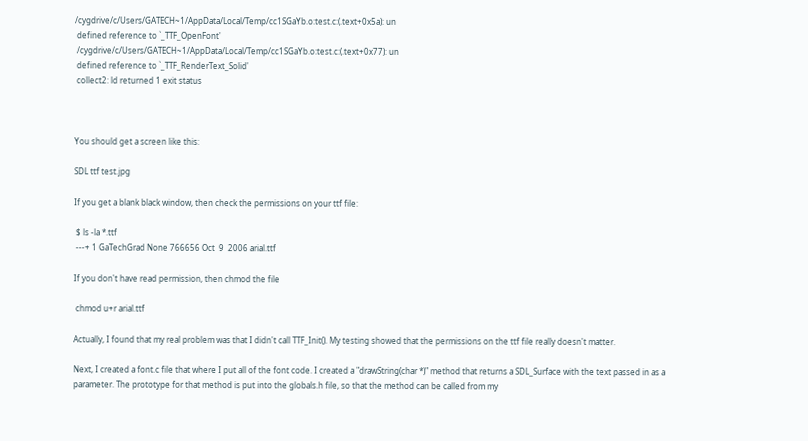/cygdrive/c/Users/GATECH~1/AppData/Local/Temp/cc1SGaYb.o:test.c:(.text+0x5a): un
 defined reference to `_TTF_OpenFont'
 /cygdrive/c/Users/GATECH~1/AppData/Local/Temp/cc1SGaYb.o:test.c:(.text+0x77): un
 defined reference to `_TTF_RenderText_Solid'
 collect2: ld returned 1 exit status



You should get a screen like this:

SDL ttf test.jpg

If you get a blank black window, then check the permissions on your ttf file:

 $ ls -la *.ttf
 ---+ 1 GaTechGrad None 766656 Oct  9  2006 arial.ttf

If you don't have read permission, then chmod the file

 chmod u+r arial.ttf

Actually, I found that my real problem was that I didn't call TTF_Init(). My testing showed that the permissions on the ttf file really doesn't matter.

Next, I created a font.c file that where I put all of the font code. I created a "drawString(char *)" method that returns a SDL_Surface with the text passed in as a parameter. The prototype for that method is put into the globals.h file, so that the method can be called from my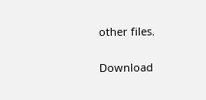other files.


Download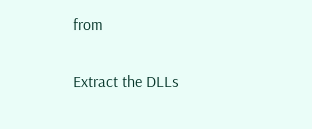from

Extract the DLLs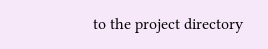to the project directory